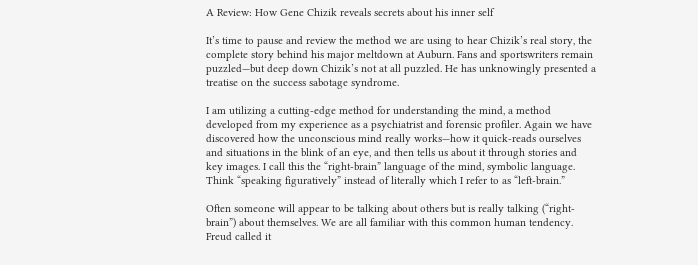A Review: How Gene Chizik reveals secrets about his inner self

It’s time to pause and review the method we are using to hear Chizik’s real story, the complete story behind his major meltdown at Auburn. Fans and sportswriters remain puzzled—but deep down Chizik’s not at all puzzled. He has unknowingly presented a treatise on the success sabotage syndrome.

I am utilizing a cutting-edge method for understanding the mind, a method developed from my experience as a psychiatrist and forensic profiler. Again we have discovered how the unconscious mind really works—how it quick-reads ourselves and situations in the blink of an eye, and then tells us about it through stories and key images. I call this the “right-brain” language of the mind, symbolic language. Think “speaking figuratively” instead of literally which I refer to as “left-brain.”

Often someone will appear to be talking about others but is really talking (“right-brain”) about themselves. We are all familiar with this common human tendency. Freud called it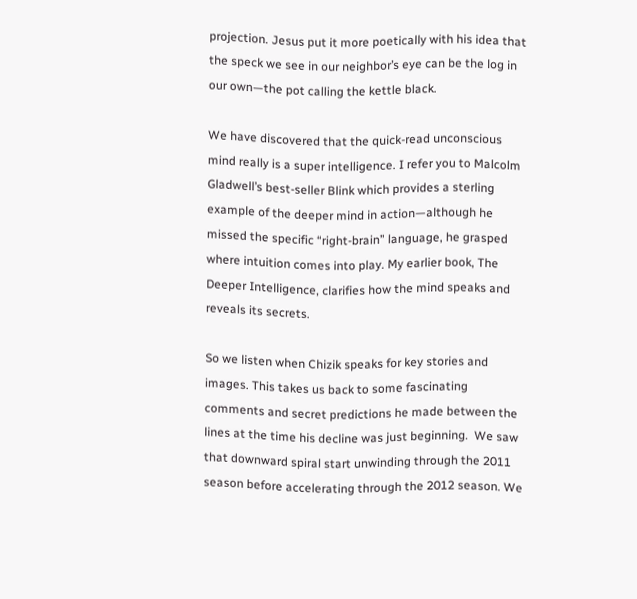projection. Jesus put it more poetically with his idea that the speck we see in our neighbor’s eye can be the log in our own—the pot calling the kettle black.

We have discovered that the quick-read unconscious mind really is a super intelligence. I refer you to Malcolm Gladwell’s best-seller Blink which provides a sterling example of the deeper mind in action—although he missed the specific “right-brain” language, he grasped where intuition comes into play. My earlier book, The Deeper Intelligence, clarifies how the mind speaks and reveals its secrets.

So we listen when Chizik speaks for key stories and images. This takes us back to some fascinating comments and secret predictions he made between the lines at the time his decline was just beginning.  We saw that downward spiral start unwinding through the 2011 season before accelerating through the 2012 season. We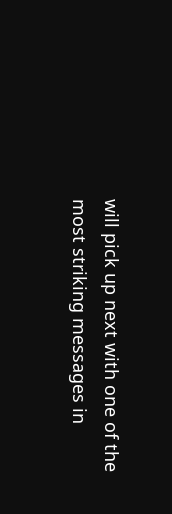will pick up next with one of the most striking messages in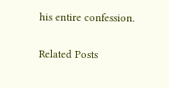his entire confession.

Related Posts